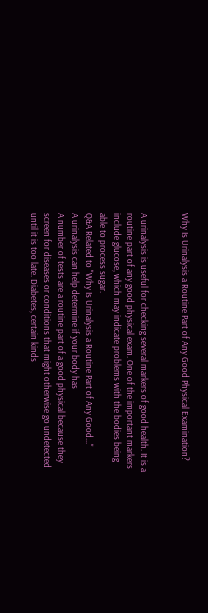Why Is Urinalysis a Routine Part of Any Good Physical Examination?


A urinalysis is useful for checking several markers of good health. It is a routine part of any good physical exam. One of the important markers include glucose, which may indicate problems with the bodies being able to process sugar.
Q&A Related to "Why Is Urinalysis a Routine Part of Any Good..."
A urinalysis can help determine if your body has
A number of tests are a routine part of a good physical because they screen for diseases or conditions that might otherwise go undetected until it is too late. Diabetes, certain kinds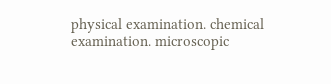physical examination. chemical examination. microscopic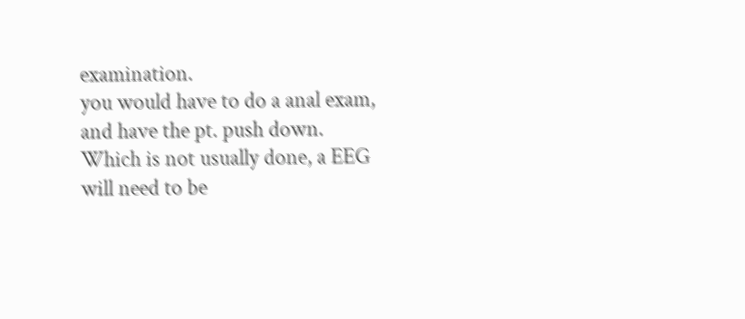examination.
you would have to do a anal exam, and have the pt. push down. Which is not usually done, a EEG will need to be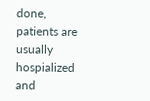done, patients are usually hospialized and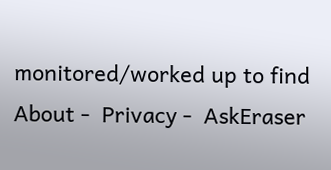monitored/worked up to find
About -  Privacy -  AskEraser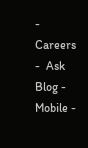-  Careers -  Ask Blog -  Mobile -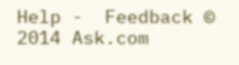Help -  Feedback © 2014 Ask.com